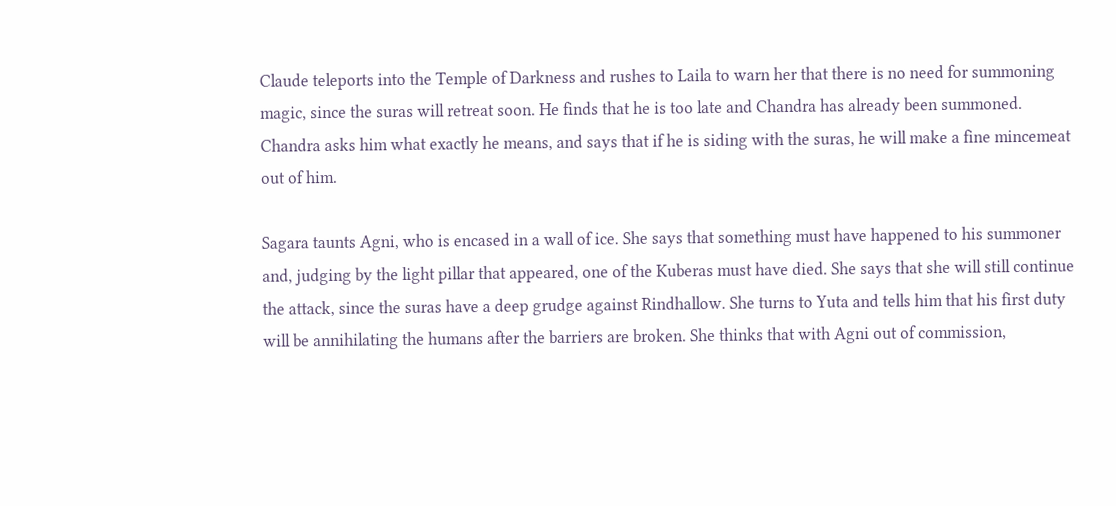Claude teleports into the Temple of Darkness and rushes to Laila to warn her that there is no need for summoning magic, since the suras will retreat soon. He finds that he is too late and Chandra has already been summoned. Chandra asks him what exactly he means, and says that if he is siding with the suras, he will make a fine mincemeat out of him.

Sagara taunts Agni, who is encased in a wall of ice. She says that something must have happened to his summoner and, judging by the light pillar that appeared, one of the Kuberas must have died. She says that she will still continue the attack, since the suras have a deep grudge against Rindhallow. She turns to Yuta and tells him that his first duty will be annihilating the humans after the barriers are broken. She thinks that with Agni out of commission,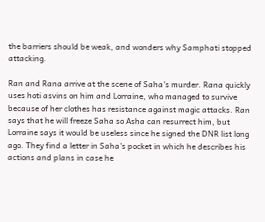the barriers should be weak, and wonders why Samphati stopped attacking.

Ran and Rana arrive at the scene of Saha's murder. Rana quickly uses hoti asvins on him and Lorraine, who managed to survive because of her clothes has resistance against magic attacks. Ran says that he will freeze Saha so Asha can resurrect him, but Lorraine says it would be useless since he signed the DNR list long ago. They find a letter in Saha's pocket in which he describes his actions and plans in case he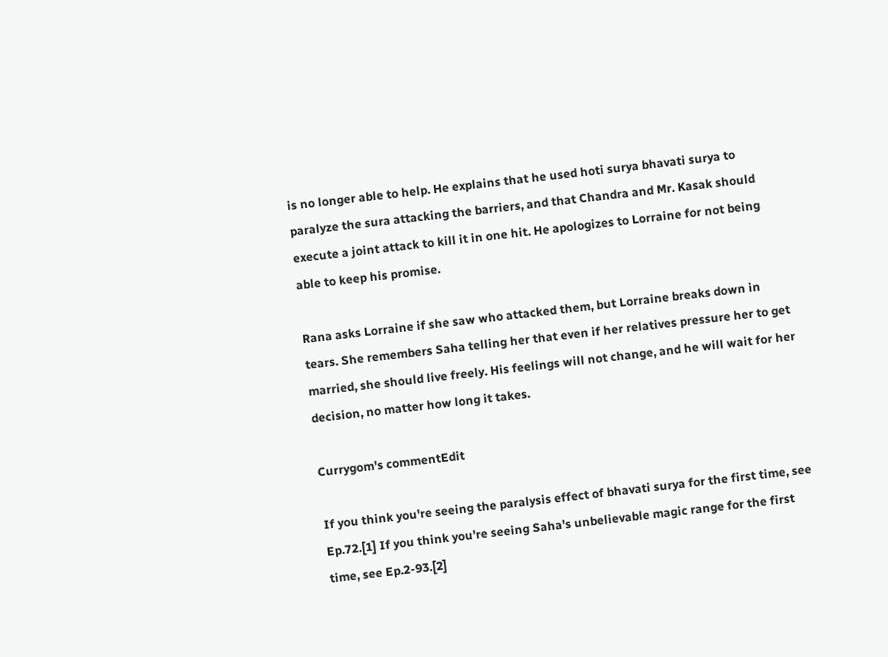is no longer able to help. He explains that he used hoti surya bhavati surya to paralyze the sura attacking the barriers, and that Chandra and Mr. Kasak should execute a joint attack to kill it in one hit. He apologizes to Lorraine for not being able to keep his promise.

Rana asks Lorraine if she saw who attacked them, but Lorraine breaks down in tears. She remembers Saha telling her that even if her relatives pressure her to get married, she should live freely. His feelings will not change, and he will wait for her decision, no matter how long it takes.

Currygom's commentEdit

If you think you're seeing the paralysis effect of bhavati surya for the first time, see Ep.72.[1] If you think you're seeing Saha's unbelievable magic range for the first time, see Ep.2-93.[2]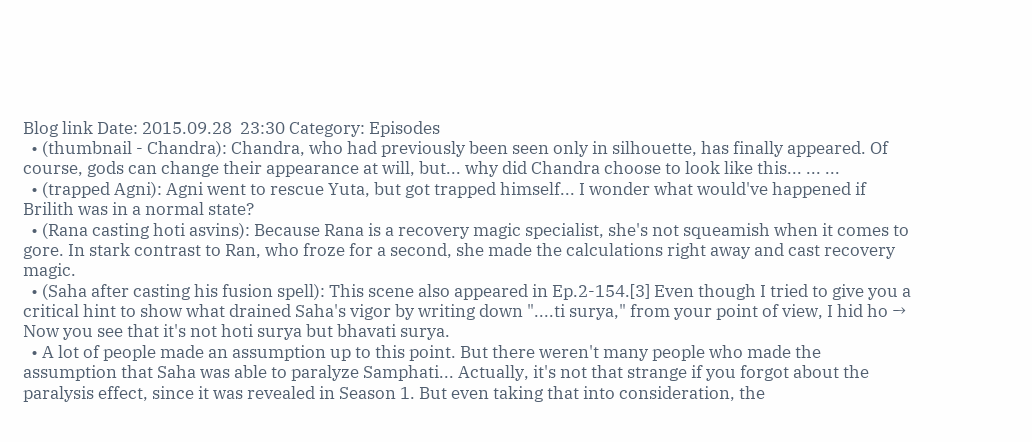Blog link Date: 2015.09.28  23:30 Category: Episodes
  • (thumbnail - Chandra): Chandra, who had previously been seen only in silhouette, has finally appeared. Of course, gods can change their appearance at will, but... why did Chandra choose to look like this... ... ...
  • (trapped Agni): Agni went to rescue Yuta, but got trapped himself... I wonder what would've happened if Brilith was in a normal state?
  • (Rana casting hoti asvins): Because Rana is a recovery magic specialist, she's not squeamish when it comes to gore. In stark contrast to Ran, who froze for a second, she made the calculations right away and cast recovery magic.
  • (Saha after casting his fusion spell): This scene also appeared in Ep.2-154.[3] Even though I tried to give you a critical hint to show what drained Saha's vigor by writing down "....ti surya," from your point of view, I hid ho → Now you see that it's not hoti surya but bhavati surya.
  • A lot of people made an assumption up to this point. But there weren't many people who made the assumption that Saha was able to paralyze Samphati... Actually, it's not that strange if you forgot about the paralysis effect, since it was revealed in Season 1. But even taking that into consideration, the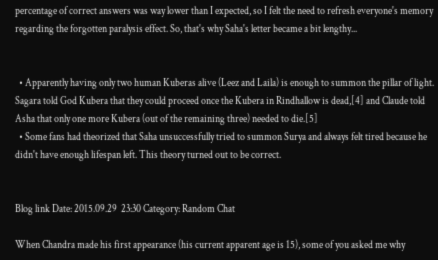percentage of correct answers was way lower than I expected, so I felt the need to refresh everyone's memory regarding the forgotten paralysis effect. So, that's why Saha's letter became a bit lengthy...


  • Apparently having only two human Kuberas alive (Leez and Laila) is enough to summon the pillar of light. Sagara told God Kubera that they could proceed once the Kubera in Rindhallow is dead,[4] and Claude told Asha that only one more Kubera (out of the remaining three) needed to die.[5]
  • Some fans had theorized that Saha unsuccessfully tried to summon Surya and always felt tired because he didn't have enough lifespan left. This theory turned out to be correct.


Blog link Date: 2015.09.29  23:30 Category: Random Chat

When Chandra made his first appearance (his current apparent age is 15), some of you asked me why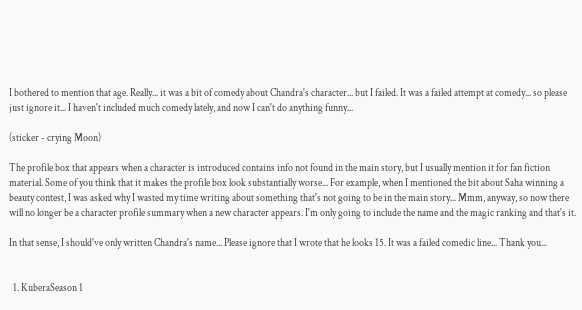I bothered to mention that age. Really... it was a bit of comedy about Chandra's character... but I failed. It was a failed attempt at comedy... so please just ignore it... I haven't included much comedy lately, and now I can't do anything funny...

(sticker - crying Moon)

The profile box that appears when a character is introduced contains info not found in the main story, but I usually mention it for fan fiction material. Some of you think that it makes the profile box look substantially worse... For example, when I mentioned the bit about Saha winning a beauty contest, I was asked why I wasted my time writing about something that's not going to be in the main story... Mmm, anyway, so now there will no longer be a character profile summary when a new character appears. I'm only going to include the name and the magic ranking and that's it.

In that sense, I should've only written Chandra's name... Please ignore that I wrote that he looks 15. It was a failed comedic line... Thank you...


  1. KuberaSeason 1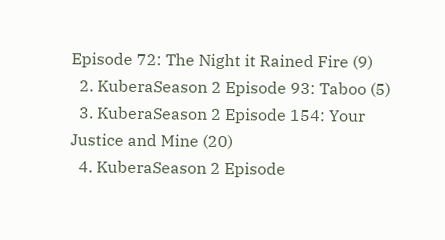Episode 72: The Night it Rained Fire (9)
  2. KuberaSeason 2 Episode 93: Taboo (5)
  3. KuberaSeason 2 Episode 154: Your Justice and Mine (20)
  4. KuberaSeason 2 Episode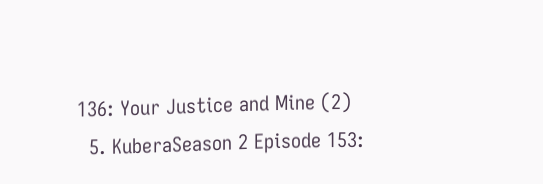136: Your Justice and Mine (2)
  5. KuberaSeason 2 Episode 153: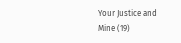Your Justice and Mine (19)